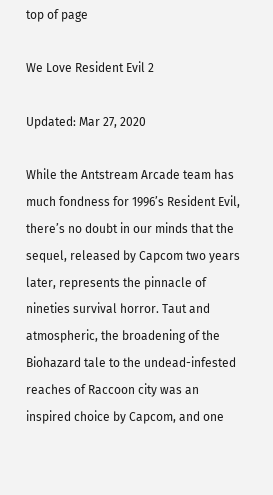top of page

We Love Resident Evil 2

Updated: Mar 27, 2020

While the Antstream Arcade team has much fondness for 1996’s Resident Evil, there’s no doubt in our minds that the sequel, released by Capcom two years later, represents the pinnacle of nineties survival horror. Taut and atmospheric, the broadening of the Biohazard tale to the undead-infested reaches of Raccoon city was an inspired choice by Capcom, and one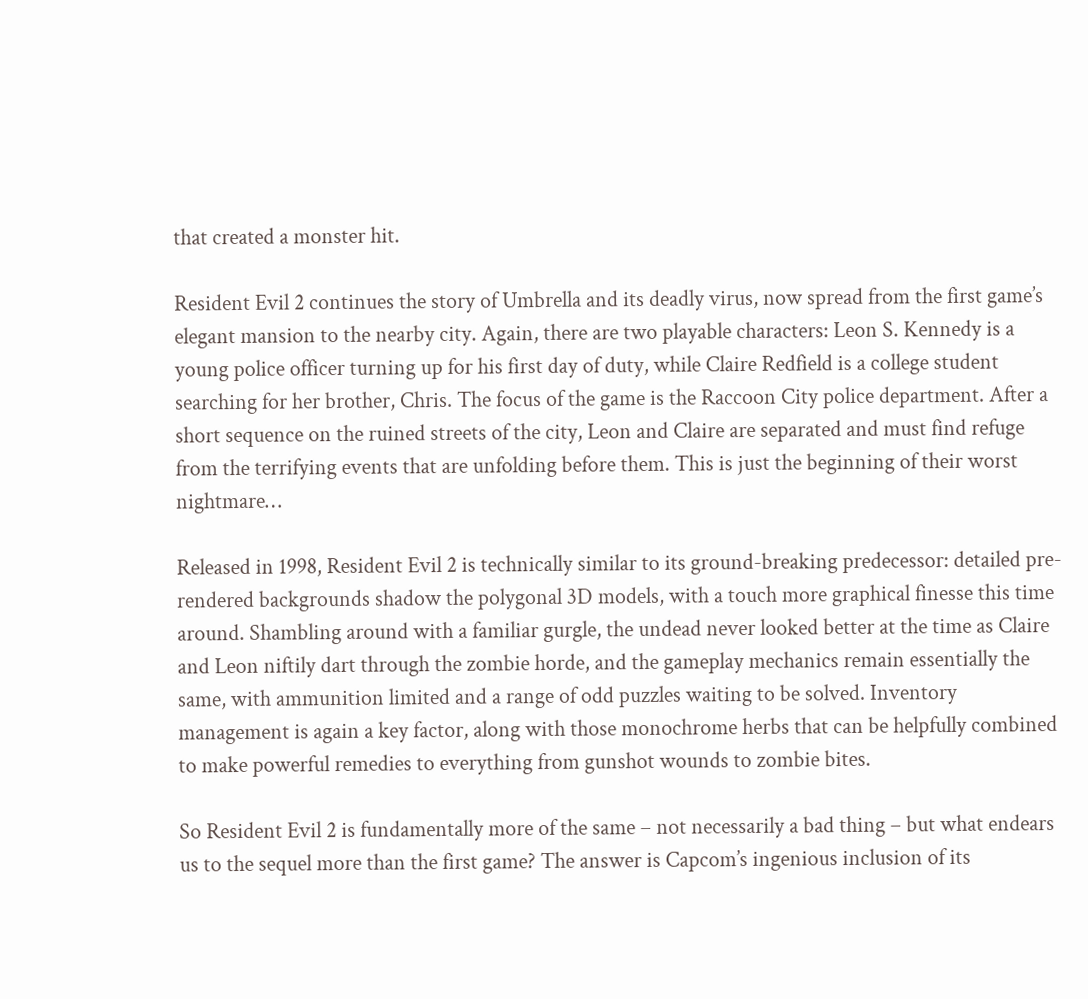that created a monster hit.

Resident Evil 2 continues the story of Umbrella and its deadly virus, now spread from the first game’s elegant mansion to the nearby city. Again, there are two playable characters: Leon S. Kennedy is a young police officer turning up for his first day of duty, while Claire Redfield is a college student searching for her brother, Chris. The focus of the game is the Raccoon City police department. After a short sequence on the ruined streets of the city, Leon and Claire are separated and must find refuge from the terrifying events that are unfolding before them. This is just the beginning of their worst nightmare…

Released in 1998, Resident Evil 2 is technically similar to its ground-breaking predecessor: detailed pre-rendered backgrounds shadow the polygonal 3D models, with a touch more graphical finesse this time around. Shambling around with a familiar gurgle, the undead never looked better at the time as Claire and Leon niftily dart through the zombie horde, and the gameplay mechanics remain essentially the same, with ammunition limited and a range of odd puzzles waiting to be solved. Inventory management is again a key factor, along with those monochrome herbs that can be helpfully combined to make powerful remedies to everything from gunshot wounds to zombie bites.

So Resident Evil 2 is fundamentally more of the same – not necessarily a bad thing – but what endears us to the sequel more than the first game? The answer is Capcom’s ingenious inclusion of its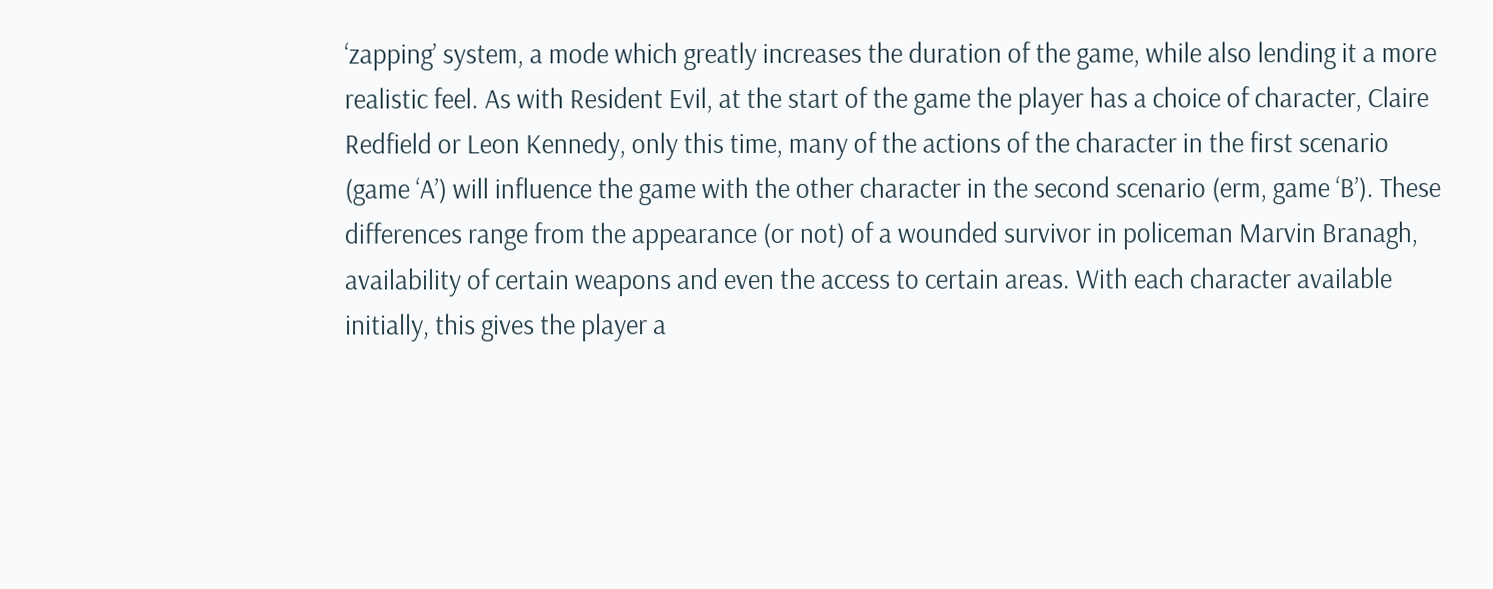‘zapping’ system, a mode which greatly increases the duration of the game, while also lending it a more realistic feel. As with Resident Evil, at the start of the game the player has a choice of character, Claire Redfield or Leon Kennedy, only this time, many of the actions of the character in the first scenario (game ‘A’) will influence the game with the other character in the second scenario (erm, game ‘B’). These differences range from the appearance (or not) of a wounded survivor in policeman Marvin Branagh, availability of certain weapons and even the access to certain areas. With each character available initially, this gives the player a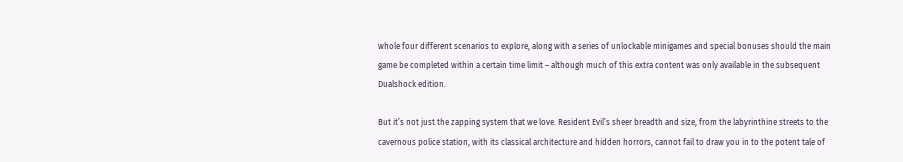whole four different scenarios to explore, along with a series of unlockable minigames and special bonuses should the main game be completed within a certain time limit – although much of this extra content was only available in the subsequent Dualshock edition.

But it’s not just the zapping system that we love. Resident Evil’s sheer breadth and size, from the labyrinthine streets to the cavernous police station, with its classical architecture and hidden horrors, cannot fail to draw you in to the potent tale of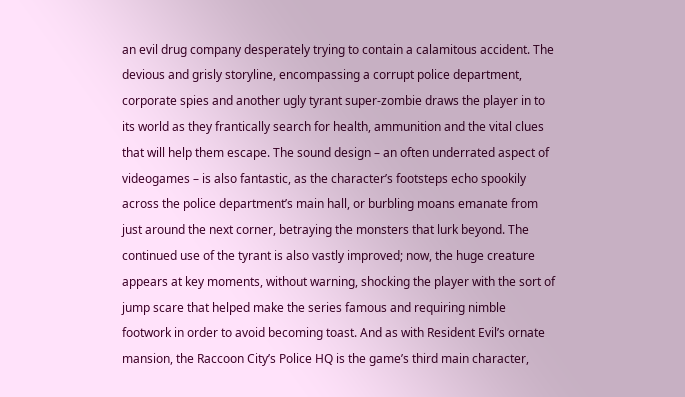an evil drug company desperately trying to contain a calamitous accident. The devious and grisly storyline, encompassing a corrupt police department, corporate spies and another ugly tyrant super-zombie draws the player in to its world as they frantically search for health, ammunition and the vital clues that will help them escape. The sound design – an often underrated aspect of videogames – is also fantastic, as the character’s footsteps echo spookily across the police department’s main hall, or burbling moans emanate from just around the next corner, betraying the monsters that lurk beyond. The continued use of the tyrant is also vastly improved; now, the huge creature appears at key moments, without warning, shocking the player with the sort of jump scare that helped make the series famous and requiring nimble footwork in order to avoid becoming toast. And as with Resident Evil’s ornate mansion, the Raccoon City’s Police HQ is the game’s third main character,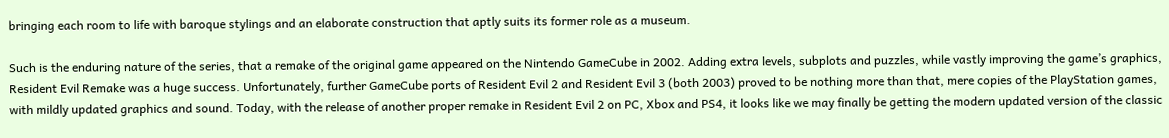bringing each room to life with baroque stylings and an elaborate construction that aptly suits its former role as a museum.

Such is the enduring nature of the series, that a remake of the original game appeared on the Nintendo GameCube in 2002. Adding extra levels, subplots and puzzles, while vastly improving the game’s graphics, Resident Evil Remake was a huge success. Unfortunately, further GameCube ports of Resident Evil 2 and Resident Evil 3 (both 2003) proved to be nothing more than that, mere copies of the PlayStation games, with mildly updated graphics and sound. Today, with the release of another proper remake in Resident Evil 2 on PC, Xbox and PS4, it looks like we may finally be getting the modern updated version of the classic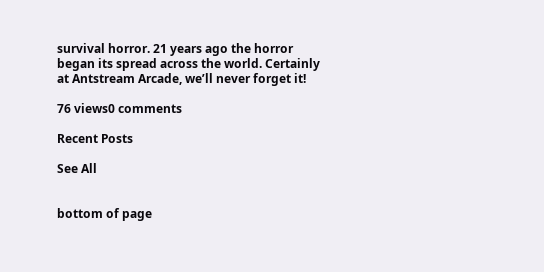survival horror. 21 years ago the horror began its spread across the world. Certainly at Antstream Arcade, we’ll never forget it!

76 views0 comments

Recent Posts

See All


bottom of page